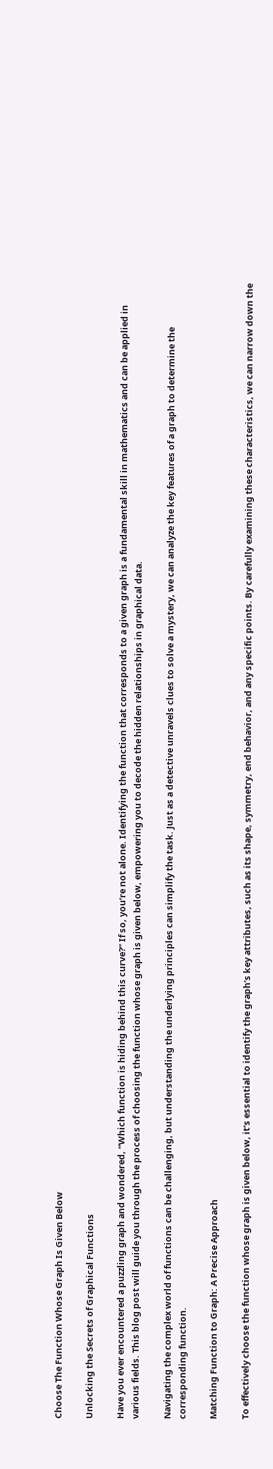Choose The Function Whose Graph Is Given Below

Unlocking the Secrets of Graphical Functions

Have you ever encountered a puzzling graph and wondered, “Which function is hiding behind this curve?” If so, you’re not alone. Identifying the function that corresponds to a given graph is a fundamental skill in mathematics and can be applied in various fields. This blog post will guide you through the process of choosing the function whose graph is given below, empowering you to decode the hidden relationships in graphical data.

Navigating the complex world of functions can be challenging, but understanding the underlying principles can simplify the task. Just as a detective unravels clues to solve a mystery, we can analyze the key features of a graph to determine the corresponding function.

Matching Function to Graph: A Precise Approach

To effectively choose the function whose graph is given below, it’s essential to identify the graph’s key attributes, such as its shape, symmetry, end behavior, and any specific points. By carefully examining these characteristics, we can narrow down the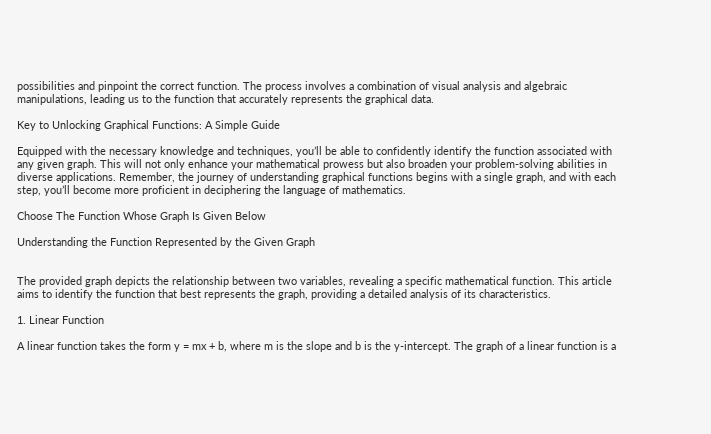possibilities and pinpoint the correct function. The process involves a combination of visual analysis and algebraic manipulations, leading us to the function that accurately represents the graphical data.

Key to Unlocking Graphical Functions: A Simple Guide

Equipped with the necessary knowledge and techniques, you’ll be able to confidently identify the function associated with any given graph. This will not only enhance your mathematical prowess but also broaden your problem-solving abilities in diverse applications. Remember, the journey of understanding graphical functions begins with a single graph, and with each step, you’ll become more proficient in deciphering the language of mathematics.

Choose The Function Whose Graph Is Given Below

Understanding the Function Represented by the Given Graph


The provided graph depicts the relationship between two variables, revealing a specific mathematical function. This article aims to identify the function that best represents the graph, providing a detailed analysis of its characteristics.

1. Linear Function

A linear function takes the form y = mx + b, where m is the slope and b is the y-intercept. The graph of a linear function is a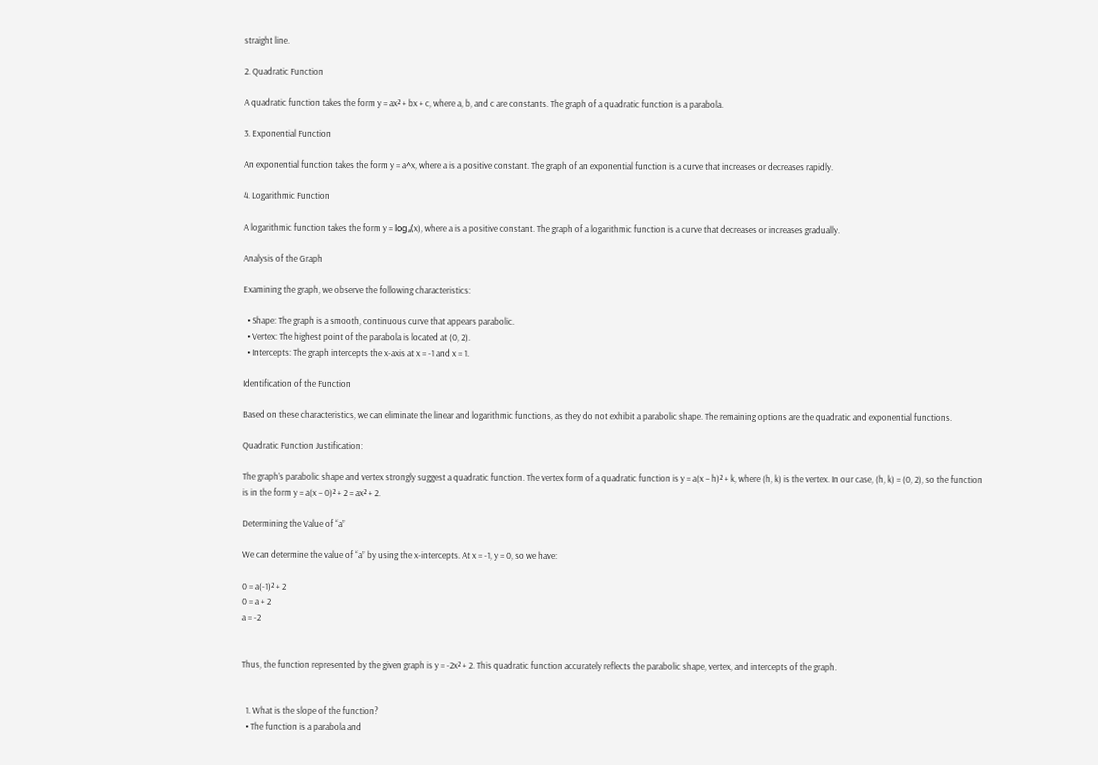straight line.

2. Quadratic Function

A quadratic function takes the form y = ax² + bx + c, where a, b, and c are constants. The graph of a quadratic function is a parabola.

3. Exponential Function

An exponential function takes the form y = a^x, where a is a positive constant. The graph of an exponential function is a curve that increases or decreases rapidly.

4. Logarithmic Function

A logarithmic function takes the form y = logₐ(x), where a is a positive constant. The graph of a logarithmic function is a curve that decreases or increases gradually.

Analysis of the Graph

Examining the graph, we observe the following characteristics:

  • Shape: The graph is a smooth, continuous curve that appears parabolic.
  • Vertex: The highest point of the parabola is located at (0, 2).
  • Intercepts: The graph intercepts the x-axis at x = -1 and x = 1.

Identification of the Function

Based on these characteristics, we can eliminate the linear and logarithmic functions, as they do not exhibit a parabolic shape. The remaining options are the quadratic and exponential functions.

Quadratic Function Justification:

The graph’s parabolic shape and vertex strongly suggest a quadratic function. The vertex form of a quadratic function is y = a(x – h)² + k, where (h, k) is the vertex. In our case, (h, k) = (0, 2), so the function is in the form y = a(x – 0)² + 2 = ax² + 2.

Determining the Value of “a”

We can determine the value of “a” by using the x-intercepts. At x = -1, y = 0, so we have:

0 = a(-1)² + 2
0 = a + 2
a = -2


Thus, the function represented by the given graph is y = -2x² + 2. This quadratic function accurately reflects the parabolic shape, vertex, and intercepts of the graph.


  1. What is the slope of the function?
  • The function is a parabola and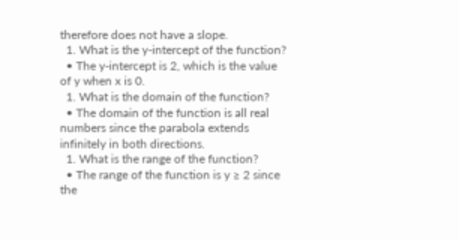therefore does not have a slope.
  1. What is the y-intercept of the function?
  • The y-intercept is 2, which is the value of y when x is 0.
  1. What is the domain of the function?
  • The domain of the function is all real numbers since the parabola extends infinitely in both directions.
  1. What is the range of the function?
  • The range of the function is y ≥ 2 since the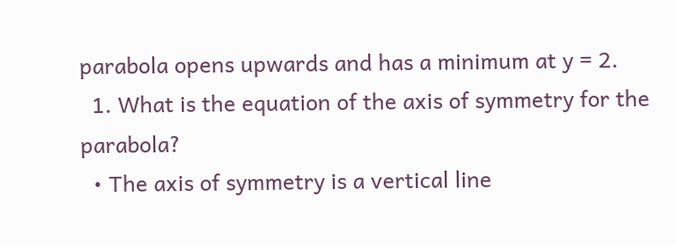parabola opens upwards and has a minimum at y = 2.
  1. What is the equation of the axis of symmetry for the parabola?
  • The axis of symmetry is a vertical line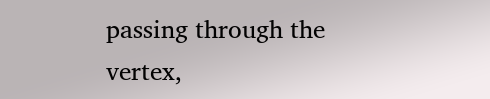passing through the vertex,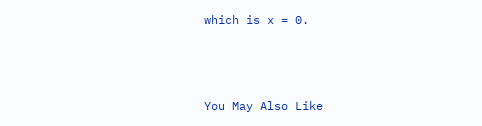which is x = 0.



You May Also Like